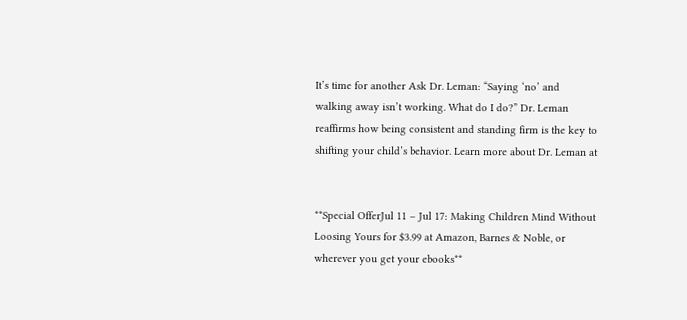It’s time for another Ask Dr. Leman: “Saying ‘no’ and walking away isn’t working. What do I do?” Dr. Leman reaffirms how being consistent and standing firm is the key to shifting your child’s behavior. Learn more about Dr. Leman at


**Special OfferJul 11 – Jul 17: Making Children Mind Without Loosing Yours for $3.99 at Amazon, Barnes & Noble, or wherever you get your ebooks**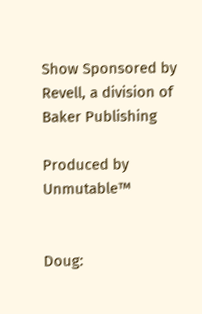Show Sponsored by Revell, a division of Baker Publishing

Produced by Unmutable™


Doug: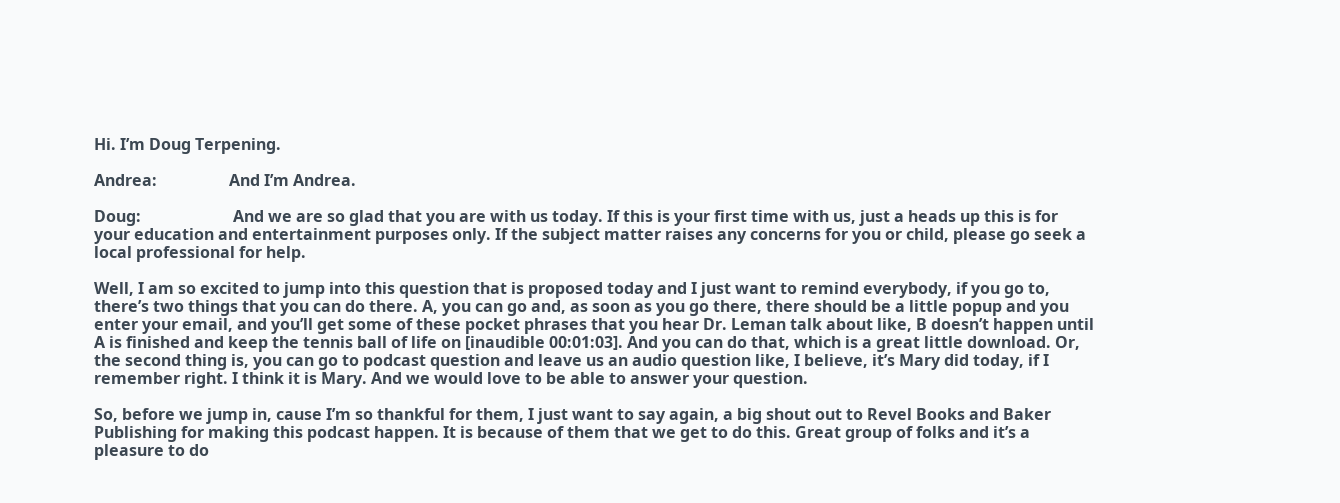Hi. I’m Doug Terpening.

Andrea:                  And I’m Andrea.

Doug:                       And we are so glad that you are with us today. If this is your first time with us, just a heads up this is for your education and entertainment purposes only. If the subject matter raises any concerns for you or child, please go seek a local professional for help.

Well, I am so excited to jump into this question that is proposed today and I just want to remind everybody, if you go to, there’s two things that you can do there. A, you can go and, as soon as you go there, there should be a little popup and you enter your email, and you’ll get some of these pocket phrases that you hear Dr. Leman talk about like, B doesn’t happen until A is finished and keep the tennis ball of life on [inaudible 00:01:03]. And you can do that, which is a great little download. Or, the second thing is, you can go to podcast question and leave us an audio question like, I believe, it’s Mary did today, if I remember right. I think it is Mary. And we would love to be able to answer your question.

So, before we jump in, cause I’m so thankful for them, I just want to say again, a big shout out to Revel Books and Baker Publishing for making this podcast happen. It is because of them that we get to do this. Great group of folks and it’s a pleasure to do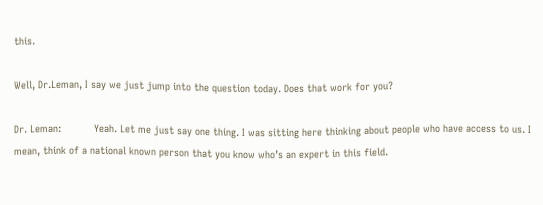this.

Well, Dr.Leman, I say we just jump into the question today. Does that work for you?

Dr. Leman:           Yeah. Let me just say one thing. I was sitting here thinking about people who have access to us. I mean, think of a national known person that you know who’s an expert in this field.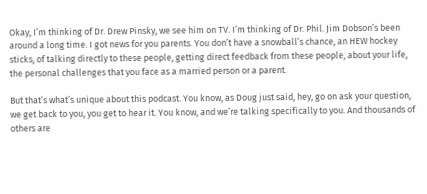Okay, I’m thinking of Dr. Drew Pinsky, we see him on TV. I’m thinking of Dr. Phil. Jim Dobson’s been around a long time. I got news for you parents. You don’t have a snowball’s chance, an HEW hockey sticks, of talking directly to these people, getting direct feedback from these people, about your life, the personal challenges that you face as a married person or a parent.

But that’s what’s unique about this podcast. You know, as Doug just said, hey, go on ask your question, we get back to you, you get to hear it. You know, and we’re talking specifically to you. And thousands of others are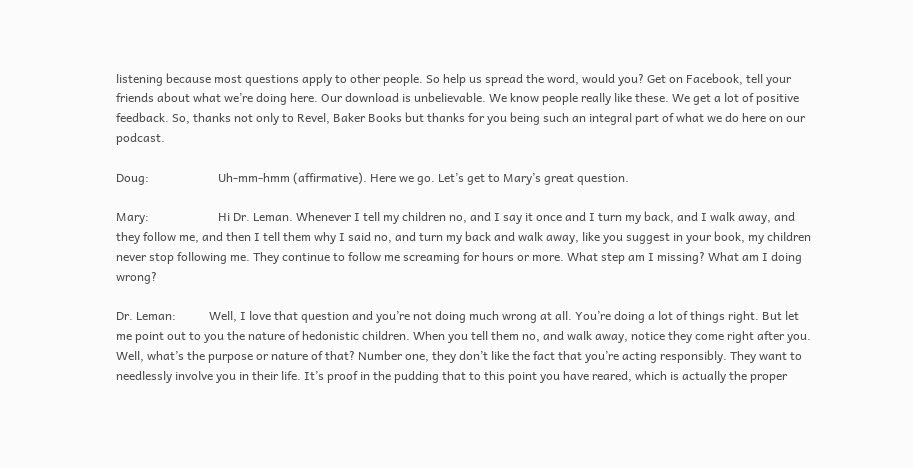listening because most questions apply to other people. So help us spread the word, would you? Get on Facebook, tell your friends about what we’re doing here. Our download is unbelievable. We know people really like these. We get a lot of positive feedback. So, thanks not only to Revel, Baker Books but thanks for you being such an integral part of what we do here on our podcast.

Doug:                       Uh-mm-hmm (affirmative). Here we go. Let’s get to Mary’s great question.

Mary:                       Hi Dr. Leman. Whenever I tell my children no, and I say it once and I turn my back, and I walk away, and they follow me, and then I tell them why I said no, and turn my back and walk away, like you suggest in your book, my children never stop following me. They continue to follow me screaming for hours or more. What step am I missing? What am I doing wrong?

Dr. Leman:           Well, I love that question and you’re not doing much wrong at all. You’re doing a lot of things right. But let me point out to you the nature of hedonistic children. When you tell them no, and walk away, notice they come right after you. Well, what’s the purpose or nature of that? Number one, they don’t like the fact that you’re acting responsibly. They want to needlessly involve you in their life. It’s proof in the pudding that to this point you have reared, which is actually the proper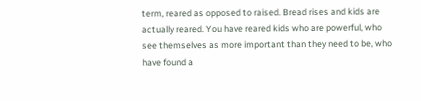term, reared as opposed to raised. Bread rises and kids are actually reared. You have reared kids who are powerful, who see themselves as more important than they need to be, who have found a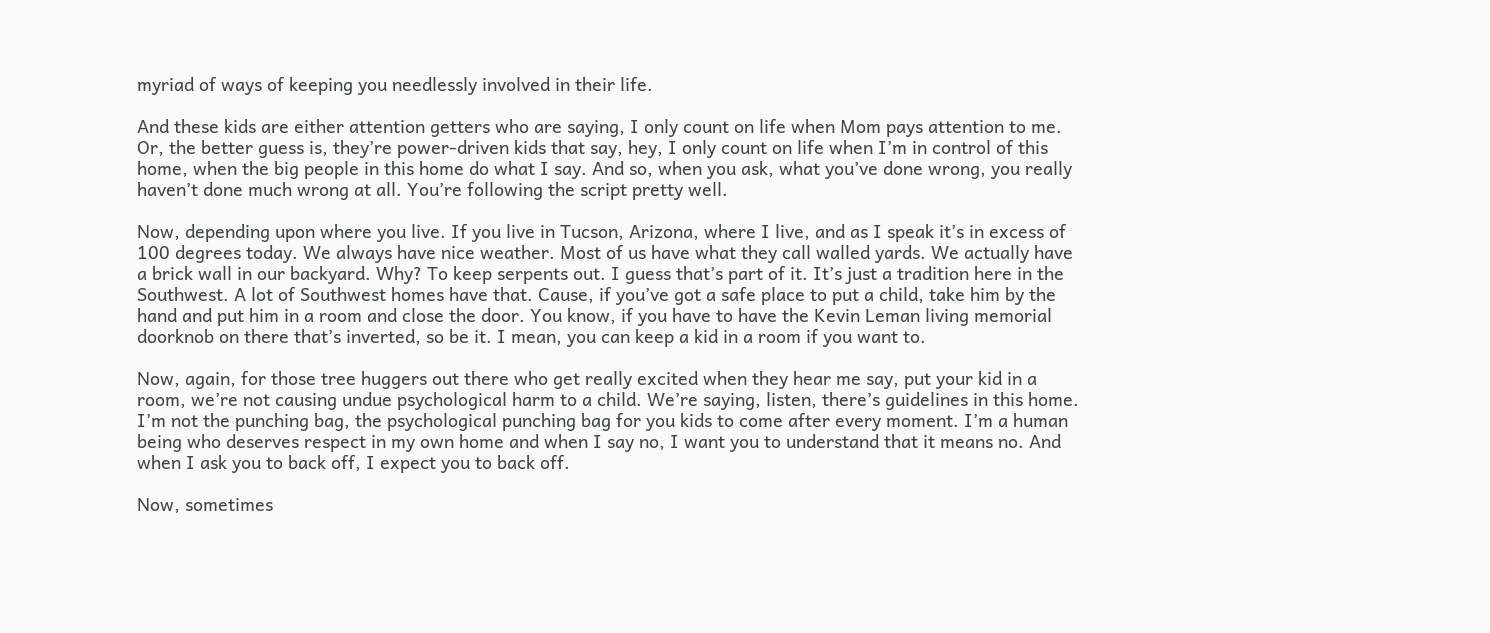myriad of ways of keeping you needlessly involved in their life.

And these kids are either attention getters who are saying, I only count on life when Mom pays attention to me. Or, the better guess is, they’re power-driven kids that say, hey, I only count on life when I’m in control of this home, when the big people in this home do what I say. And so, when you ask, what you’ve done wrong, you really haven’t done much wrong at all. You’re following the script pretty well.

Now, depending upon where you live. If you live in Tucson, Arizona, where I live, and as I speak it’s in excess of 100 degrees today. We always have nice weather. Most of us have what they call walled yards. We actually have a brick wall in our backyard. Why? To keep serpents out. I guess that’s part of it. It’s just a tradition here in the Southwest. A lot of Southwest homes have that. Cause, if you’ve got a safe place to put a child, take him by the hand and put him in a room and close the door. You know, if you have to have the Kevin Leman living memorial doorknob on there that’s inverted, so be it. I mean, you can keep a kid in a room if you want to.

Now, again, for those tree huggers out there who get really excited when they hear me say, put your kid in a room, we’re not causing undue psychological harm to a child. We’re saying, listen, there’s guidelines in this home. I’m not the punching bag, the psychological punching bag for you kids to come after every moment. I’m a human being who deserves respect in my own home and when I say no, I want you to understand that it means no. And when I ask you to back off, I expect you to back off.

Now, sometimes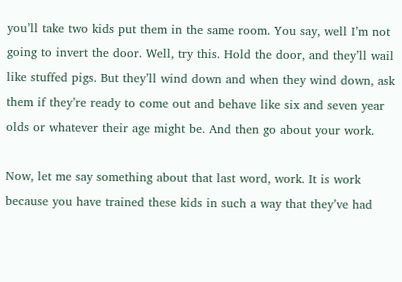you’ll take two kids put them in the same room. You say, well I’m not going to invert the door. Well, try this. Hold the door, and they’ll wail like stuffed pigs. But they’ll wind down and when they wind down, ask them if they’re ready to come out and behave like six and seven year olds or whatever their age might be. And then go about your work.

Now, let me say something about that last word, work. It is work because you have trained these kids in such a way that they’ve had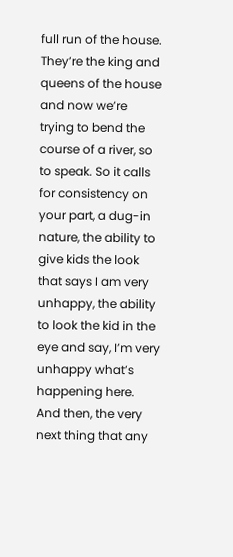full run of the house. They’re the king and queens of the house and now we’re trying to bend the course of a river, so to speak. So it calls for consistency on your part, a dug-in nature, the ability to give kids the look that says I am very unhappy, the ability to look the kid in the eye and say, I’m very unhappy what’s happening here. And then, the very next thing that any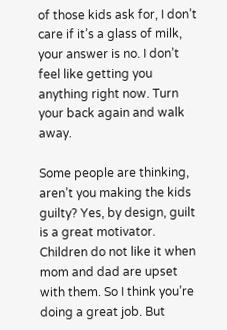of those kids ask for, I don’t care if it’s a glass of milk, your answer is no. I don’t feel like getting you anything right now. Turn your back again and walk away.

Some people are thinking, aren’t you making the kids guilty? Yes, by design, guilt is a great motivator. Children do not like it when mom and dad are upset with them. So I think you’re doing a great job. But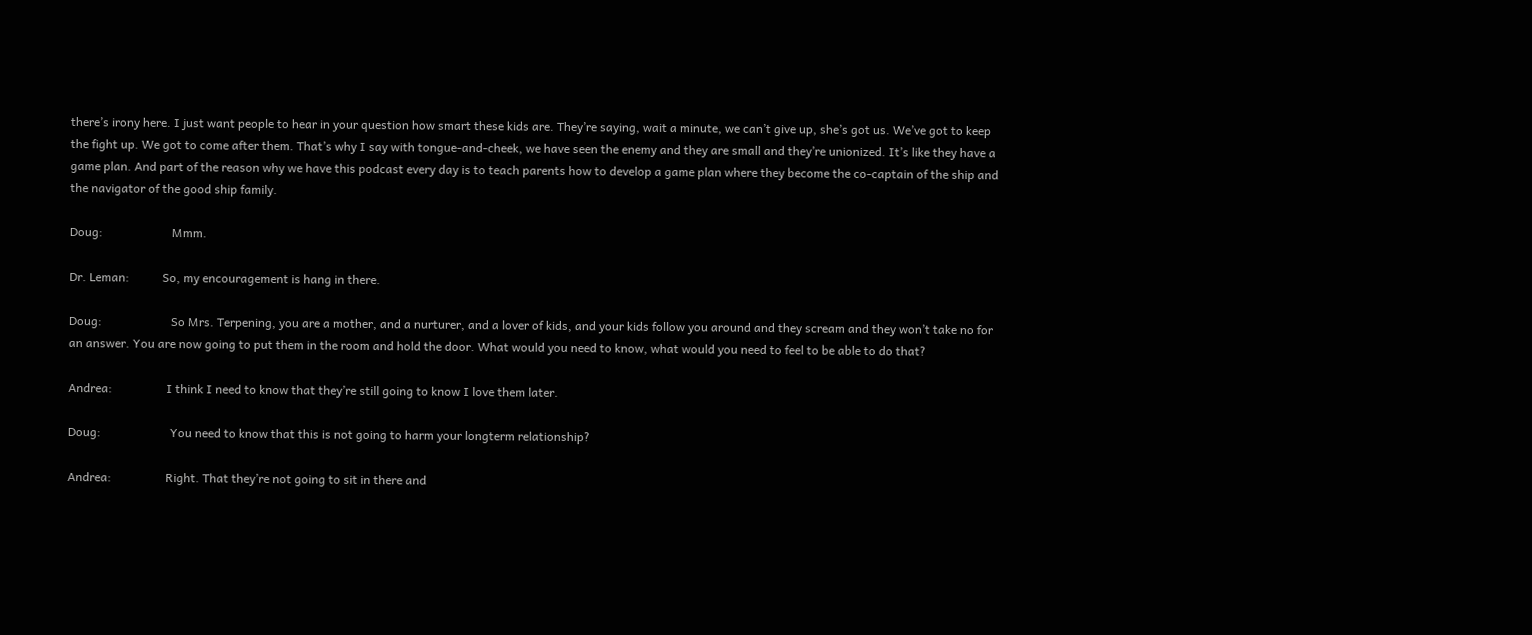there’s irony here. I just want people to hear in your question how smart these kids are. They’re saying, wait a minute, we can’t give up, she’s got us. We’ve got to keep the fight up. We got to come after them. That’s why I say with tongue-and-cheek, we have seen the enemy and they are small and they’re unionized. It’s like they have a game plan. And part of the reason why we have this podcast every day is to teach parents how to develop a game plan where they become the co-captain of the ship and the navigator of the good ship family.

Doug:                       Mmm.

Dr. Leman:           So, my encouragement is hang in there.

Doug:                       So Mrs. Terpening, you are a mother, and a nurturer, and a lover of kids, and your kids follow you around and they scream and they won’t take no for an answer. You are now going to put them in the room and hold the door. What would you need to know, what would you need to feel to be able to do that?

Andrea:                  I think I need to know that they’re still going to know I love them later.

Doug:                       You need to know that this is not going to harm your longterm relationship?

Andrea:                  Right. That they’re not going to sit in there and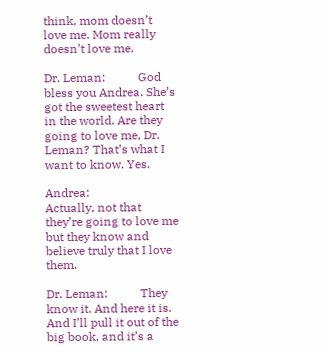think, mom doesn’t love me. Mom really doesn’t love me.

Dr. Leman:           God bless you Andrea. She’s got the sweetest heart in the world. Are they going to love me, Dr. Leman? That’s what I want to know. Yes.

Andrea:                  Actually, not that they’re going to love me but they know and believe truly that I love them.

Dr. Leman:           They know it. And here it is. And I’ll pull it out of the big book, and it’s a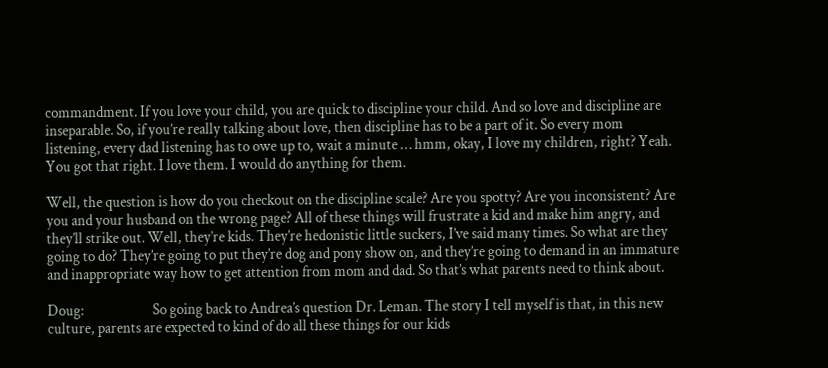commandment. If you love your child, you are quick to discipline your child. And so love and discipline are inseparable. So, if you’re really talking about love, then discipline has to be a part of it. So every mom listening, every dad listening has to owe up to, wait a minute … hmm, okay, I love my children, right? Yeah. You got that right. I love them. I would do anything for them.

Well, the question is how do you checkout on the discipline scale? Are you spotty? Are you inconsistent? Are you and your husband on the wrong page? All of these things will frustrate a kid and make him angry, and they’ll strike out. Well, they’re kids. They’re hedonistic little suckers, I’ve said many times. So what are they going to do? They’re going to put they’re dog and pony show on, and they’re going to demand in an immature and inappropriate way how to get attention from mom and dad. So that’s what parents need to think about.

Doug:                       So going back to Andrea’s question Dr. Leman. The story I tell myself is that, in this new culture, parents are expected to kind of do all these things for our kids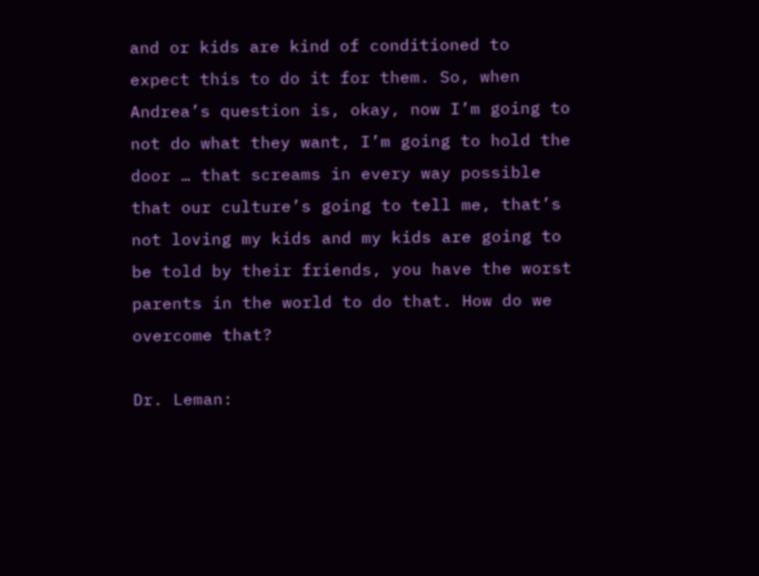and or kids are kind of conditioned to expect this to do it for them. So, when Andrea’s question is, okay, now I’m going to not do what they want, I’m going to hold the door … that screams in every way possible that our culture’s going to tell me, that’s not loving my kids and my kids are going to be told by their friends, you have the worst parents in the world to do that. How do we overcome that?

Dr. Leman: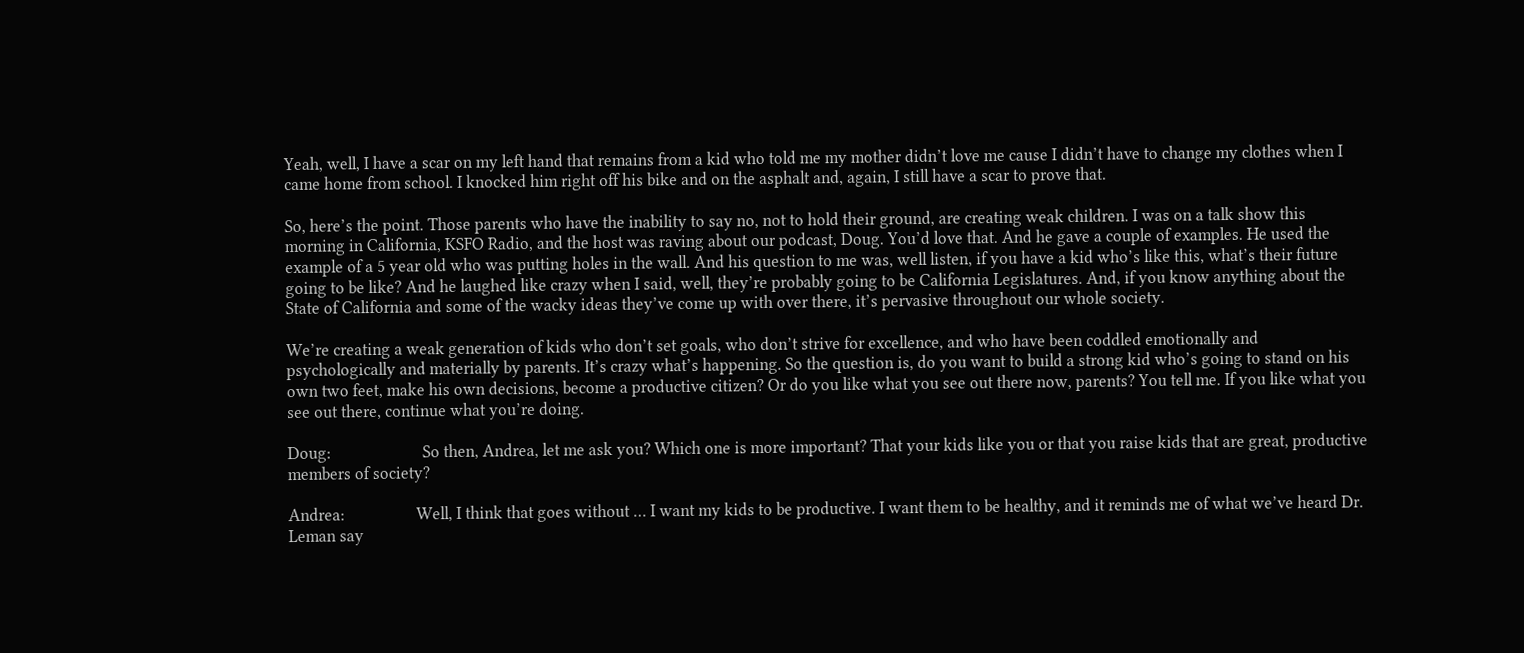Yeah, well, I have a scar on my left hand that remains from a kid who told me my mother didn’t love me cause I didn’t have to change my clothes when I came home from school. I knocked him right off his bike and on the asphalt and, again, I still have a scar to prove that.

So, here’s the point. Those parents who have the inability to say no, not to hold their ground, are creating weak children. I was on a talk show this morning in California, KSFO Radio, and the host was raving about our podcast, Doug. You’d love that. And he gave a couple of examples. He used the example of a 5 year old who was putting holes in the wall. And his question to me was, well listen, if you have a kid who’s like this, what’s their future going to be like? And he laughed like crazy when I said, well, they’re probably going to be California Legislatures. And, if you know anything about the State of California and some of the wacky ideas they’ve come up with over there, it’s pervasive throughout our whole society.

We’re creating a weak generation of kids who don’t set goals, who don’t strive for excellence, and who have been coddled emotionally and psychologically and materially by parents. It’s crazy what’s happening. So the question is, do you want to build a strong kid who’s going to stand on his own two feet, make his own decisions, become a productive citizen? Or do you like what you see out there now, parents? You tell me. If you like what you see out there, continue what you’re doing.

Doug:                       So then, Andrea, let me ask you? Which one is more important? That your kids like you or that you raise kids that are great, productive members of society?

Andrea:                  Well, I think that goes without … I want my kids to be productive. I want them to be healthy, and it reminds me of what we’ve heard Dr. Leman say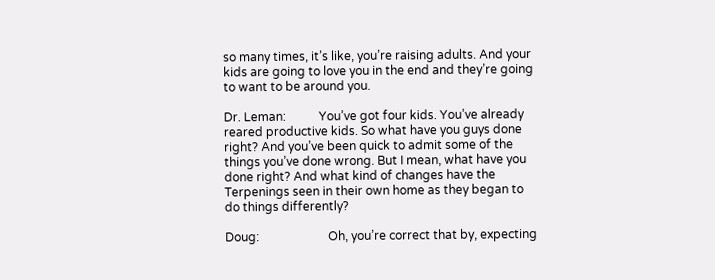so many times, it’s like, you’re raising adults. And your kids are going to love you in the end and they’re going to want to be around you.

Dr. Leman:           You’ve got four kids. You’ve already reared productive kids. So what have you guys done right? And you’ve been quick to admit some of the things you’ve done wrong. But I mean, what have you done right? And what kind of changes have the Terpenings seen in their own home as they began to do things differently?

Doug:                       Oh, you’re correct that by, expecting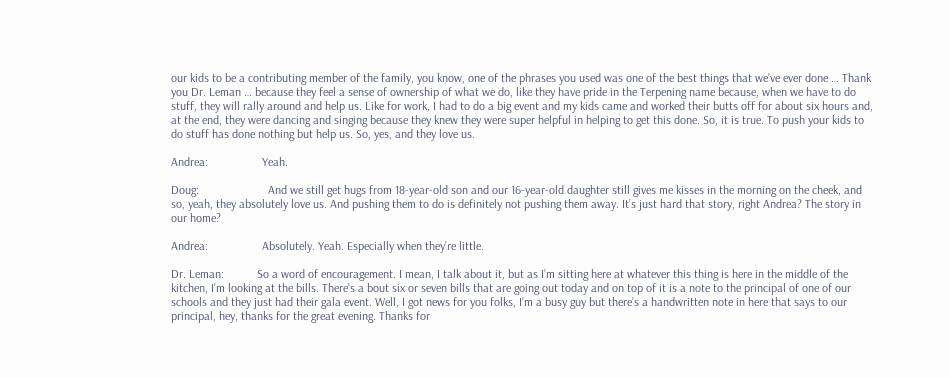our kids to be a contributing member of the family, you know, one of the phrases you used was one of the best things that we’ve ever done … Thank you Dr. Leman … because they feel a sense of ownership of what we do, like they have pride in the Terpening name because, when we have to do stuff, they will rally around and help us. Like for work, I had to do a big event and my kids came and worked their butts off for about six hours and, at the end, they were dancing and singing because they knew they were super helpful in helping to get this done. So, it is true. To push your kids to do stuff has done nothing but help us. So, yes, and they love us.

Andrea:                  Yeah.

Doug:                       And we still get hugs from 18-year-old son and our 16-year-old daughter still gives me kisses in the morning on the cheek, and so, yeah, they absolutely love us. And pushing them to do is definitely not pushing them away. It’s just hard that story, right Andrea? The story in our home?

Andrea:                  Absolutely. Yeah. Especially when they’re little.

Dr. Leman:           So a word of encouragement. I mean, I talk about it, but as I’m sitting here at whatever this thing is here in the middle of the kitchen, I’m looking at the bills. There’s a bout six or seven bills that are going out today and on top of it is a note to the principal of one of our schools and they just had their gala event. Well, I got news for you folks, I’m a busy guy but there’s a handwritten note in here that says to our principal, hey, thanks for the great evening. Thanks for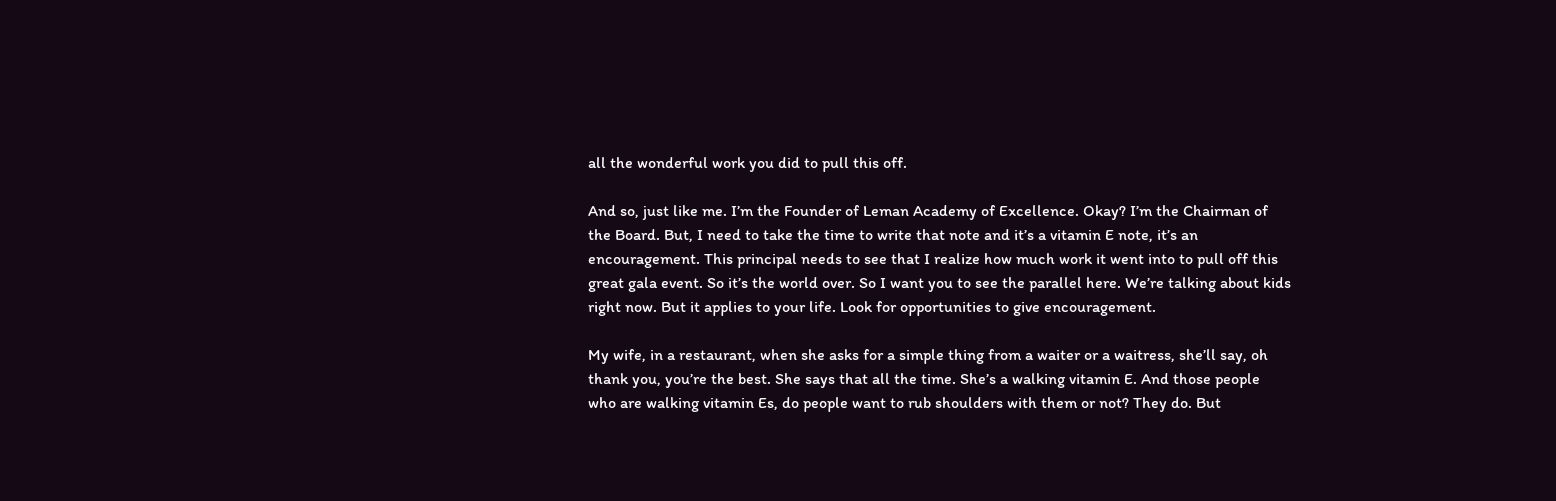all the wonderful work you did to pull this off.

And so, just like me. I’m the Founder of Leman Academy of Excellence. Okay? I’m the Chairman of the Board. But, I need to take the time to write that note and it’s a vitamin E note, it’s an encouragement. This principal needs to see that I realize how much work it went into to pull off this great gala event. So it’s the world over. So I want you to see the parallel here. We’re talking about kids right now. But it applies to your life. Look for opportunities to give encouragement.

My wife, in a restaurant, when she asks for a simple thing from a waiter or a waitress, she’ll say, oh thank you, you’re the best. She says that all the time. She’s a walking vitamin E. And those people who are walking vitamin Es, do people want to rub shoulders with them or not? They do. But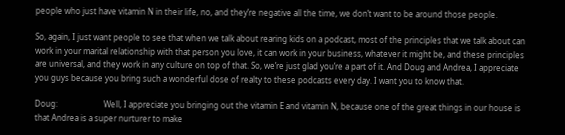people who just have vitamin N in their life, no, and they’re negative all the time, we don’t want to be around those people.

So, again, I just want people to see that when we talk about rearing kids on a podcast, most of the principles that we talk about can work in your marital relationship with that person you love, it can work in your business, whatever it might be, and these principles are universal, and they work in any culture on top of that. So, we’re just glad you’re a part of it. And Doug and Andrea, I appreciate you guys because you bring such a wonderful dose of realty to these podcasts every day. I want you to know that.

Doug:                       Well, I appreciate you bringing out the vitamin E and vitamin N, because one of the great things in our house is that Andrea is a super nurturer to make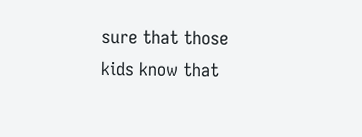sure that those kids know that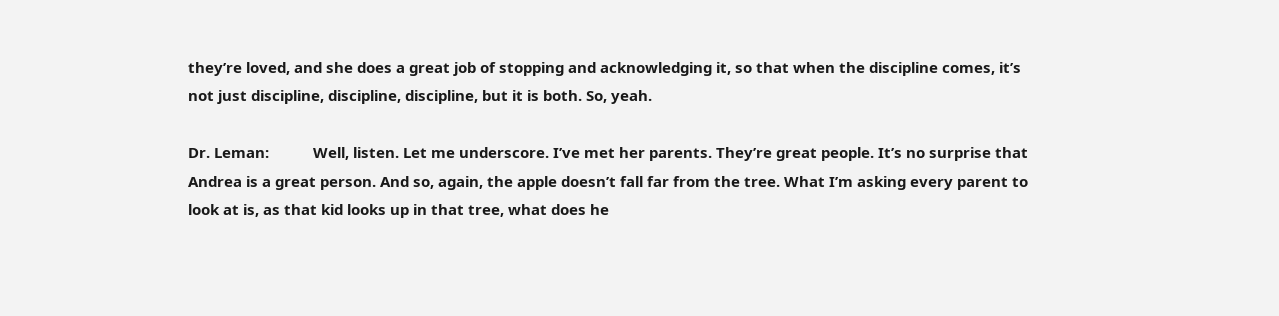they’re loved, and she does a great job of stopping and acknowledging it, so that when the discipline comes, it’s not just discipline, discipline, discipline, but it is both. So, yeah.

Dr. Leman:           Well, listen. Let me underscore. I’ve met her parents. They’re great people. It’s no surprise that Andrea is a great person. And so, again, the apple doesn’t fall far from the tree. What I’m asking every parent to look at is, as that kid looks up in that tree, what does he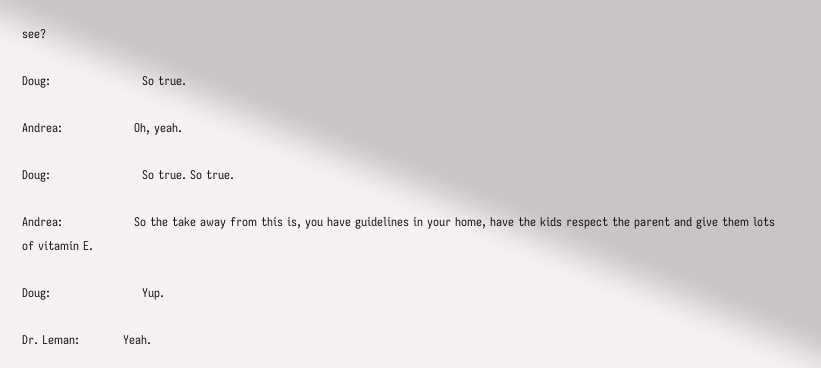see?

Doug:                       So true.

Andrea:                  Oh, yeah.

Doug:                       So true. So true.

Andrea:                  So the take away from this is, you have guidelines in your home, have the kids respect the parent and give them lots of vitamin E.

Doug:                       Yup.

Dr. Leman:           Yeah.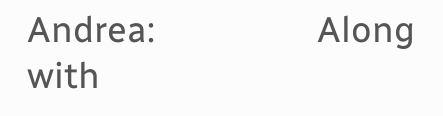Andrea:                  Along with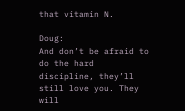that vitamin N.

Doug:                       And don’t be afraid to do the hard discipline, they’ll still love you. They will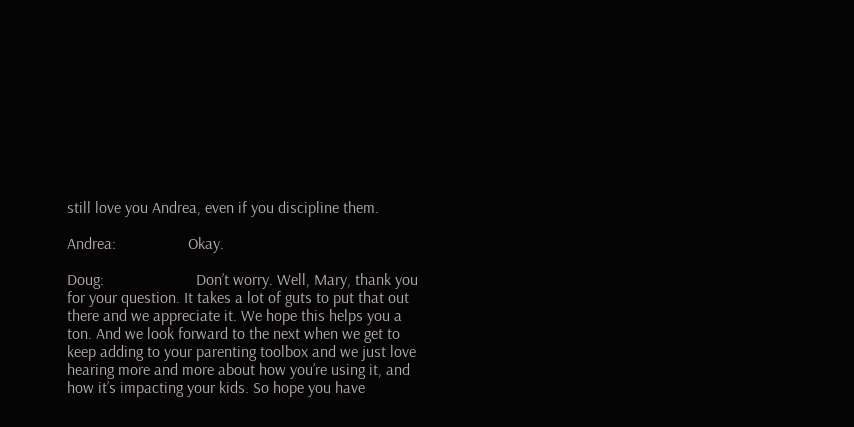still love you Andrea, even if you discipline them.

Andrea:                  Okay.

Doug:                       Don’t worry. Well, Mary, thank you for your question. It takes a lot of guts to put that out there and we appreciate it. We hope this helps you a ton. And we look forward to the next when we get to keep adding to your parenting toolbox and we just love hearing more and more about how you’re using it, and how it’s impacting your kids. So hope you have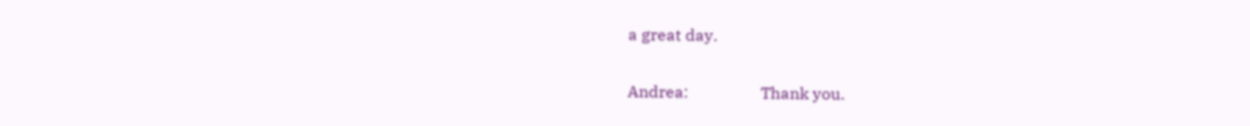a great day.

Andrea:                  Thank you.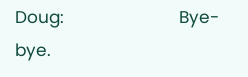Doug:                       Bye-bye.